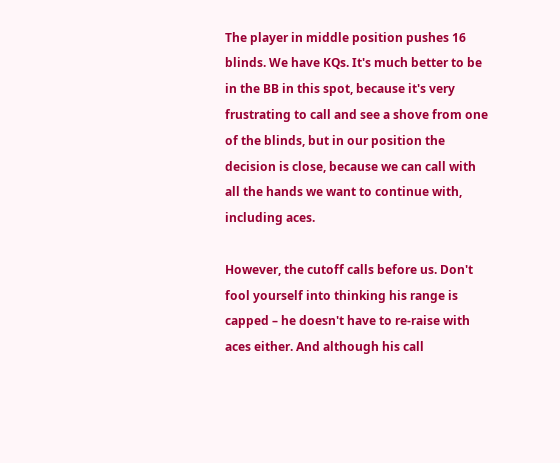The player in middle position pushes 16 blinds. We have KQs. It's much better to be in the BB in this spot, because it's very frustrating to call and see a shove from one of the blinds, but in our position the decision is close, because we can call with all the hands we want to continue with, including aces.

However, the cutoff calls before us. Don't fool yourself into thinking his range is capped – he doesn't have to re-raise with aces either. And although his call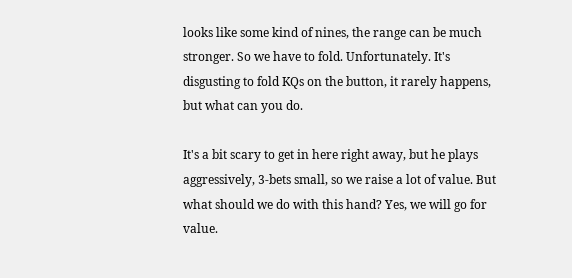looks like some kind of nines, the range can be much stronger. So we have to fold. Unfortunately. It's disgusting to fold KQs on the button, it rarely happens, but what can you do.

It's a bit scary to get in here right away, but he plays aggressively, 3-bets small, so we raise a lot of value. But what should we do with this hand? Yes, we will go for value.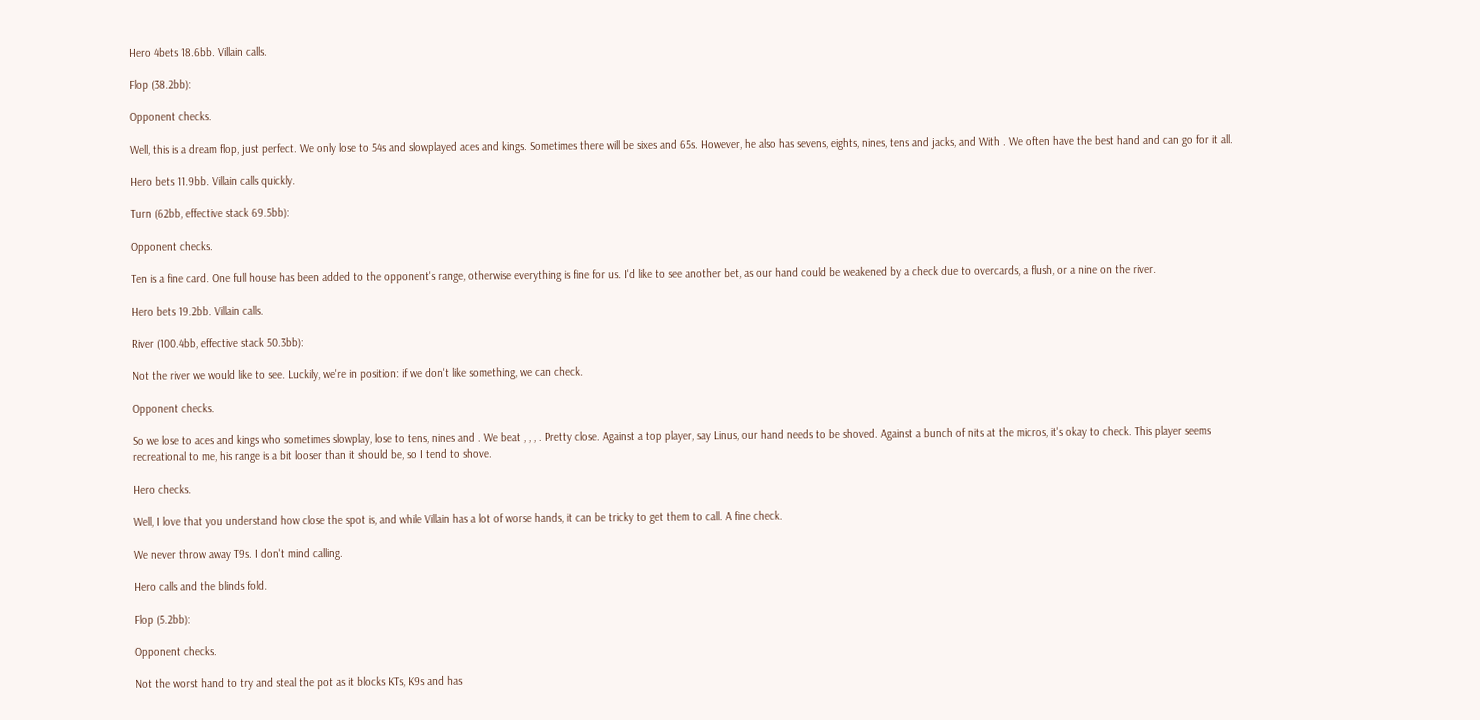Hero 4bets 18.6bb. Villain calls.

Flop (38.2bb):

Opponent checks.

Well, this is a dream flop, just perfect. We only lose to 54s and slowplayed aces and kings. Sometimes there will be sixes and 65s. However, he also has sevens, eights, nines, tens and jacks, and With . We often have the best hand and can go for it all.

Hero bets 11.9bb. Villain calls quickly.

Turn (62bb, effective stack 69.5bb):

Opponent checks.

Ten is a fine card. One full house has been added to the opponent's range, otherwise everything is fine for us. I'd like to see another bet, as our hand could be weakened by a check due to overcards, a flush, or a nine on the river.

Hero bets 19.2bb. Villain calls.

River (100.4bb, effective stack 50.3bb):

Not the river we would like to see. Luckily, we're in position: if we don't like something, we can check.

Opponent checks.

So we lose to aces and kings who sometimes slowplay, lose to tens, nines and . We beat , , , . Pretty close. Against a top player, say Linus, our hand needs to be shoved. Against a bunch of nits at the micros, it's okay to check. This player seems recreational to me, his range is a bit looser than it should be, so I tend to shove.

Hero checks.

Well, I love that you understand how close the spot is, and while Villain has a lot of worse hands, it can be tricky to get them to call. A fine check.

We never throw away T9s. I don't mind calling.

Hero calls and the blinds fold.

Flop (5.2bb):

Opponent checks.

Not the worst hand to try and steal the pot as it blocks KTs, K9s and has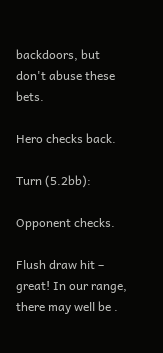backdoors, but don't abuse these bets.

Hero checks back.

Turn (5.2bb):

Opponent checks.

Flush draw hit – great! In our range, there may well be .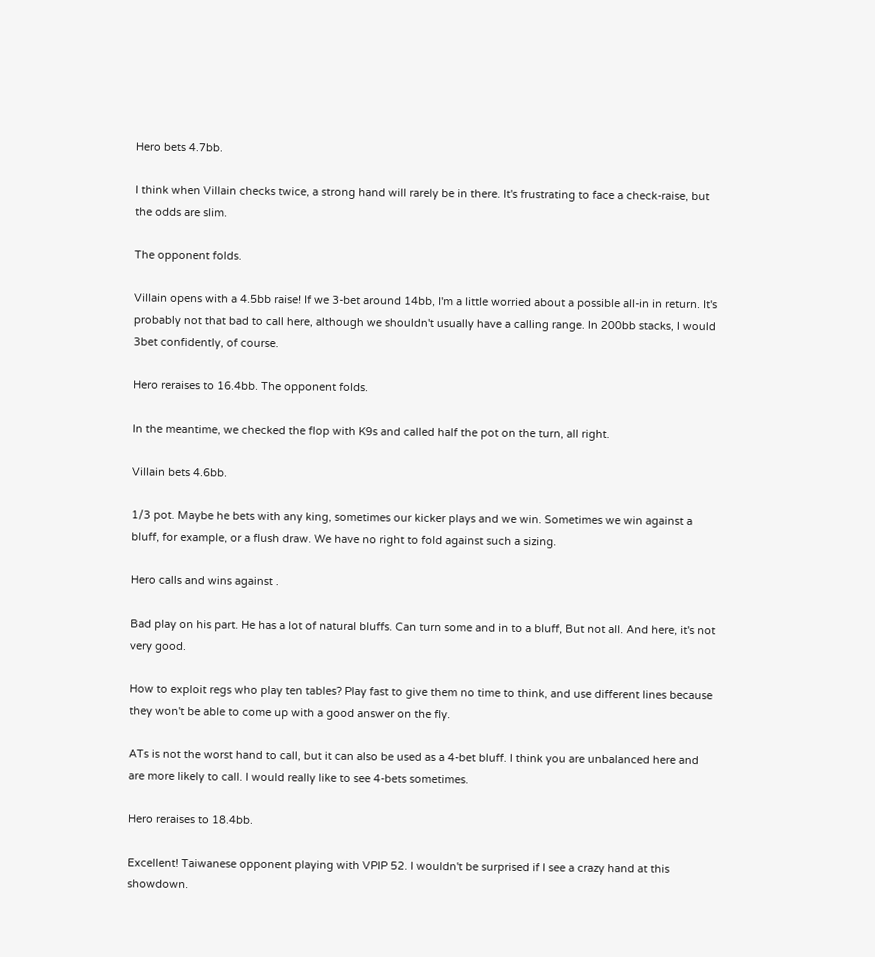Hero bets 4.7bb.

I think when Villain checks twice, a strong hand will rarely be in there. It's frustrating to face a check-raise, but the odds are slim.

The opponent folds.

Villain opens with a 4.5bb raise! If we 3-bet around 14bb, I'm a little worried about a possible all-in in return. It's probably not that bad to call here, although we shouldn't usually have a calling range. In 200bb stacks, I would 3bet confidently, of course.

Hero reraises to 16.4bb. The opponent folds.

In the meantime, we checked the flop with K9s and called half the pot on the turn, all right.

Villain bets 4.6bb.

1/3 pot. Maybe he bets with any king, sometimes our kicker plays and we win. Sometimes we win against a bluff, for example, or a flush draw. We have no right to fold against such a sizing.

Hero calls and wins against .

Bad play on his part. He has a lot of natural bluffs. Can turn some and in to a bluff, But not all. And here, it's not very good.

How to exploit regs who play ten tables? Play fast to give them no time to think, and use different lines because they won't be able to come up with a good answer on the fly.

ATs is not the worst hand to call, but it can also be used as a 4-bet bluff. I think you are unbalanced here and are more likely to call. I would really like to see 4-bets sometimes.

Hero reraises to 18.4bb.

Excellent! Taiwanese opponent playing with VPIP 52. I wouldn't be surprised if I see a crazy hand at this showdown.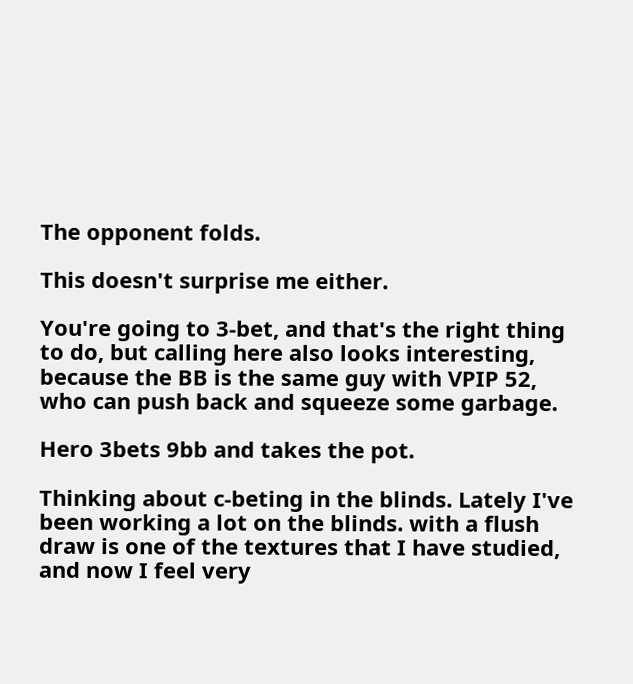The opponent folds.

This doesn't surprise me either.

You're going to 3-bet, and that's the right thing to do, but calling here also looks interesting, because the BB is the same guy with VPIP 52, who can push back and squeeze some garbage.

Hero 3bets 9bb and takes the pot.

Thinking about c-beting in the blinds. Lately I've been working a lot on the blinds. with a flush draw is one of the textures that I have studied, and now I feel very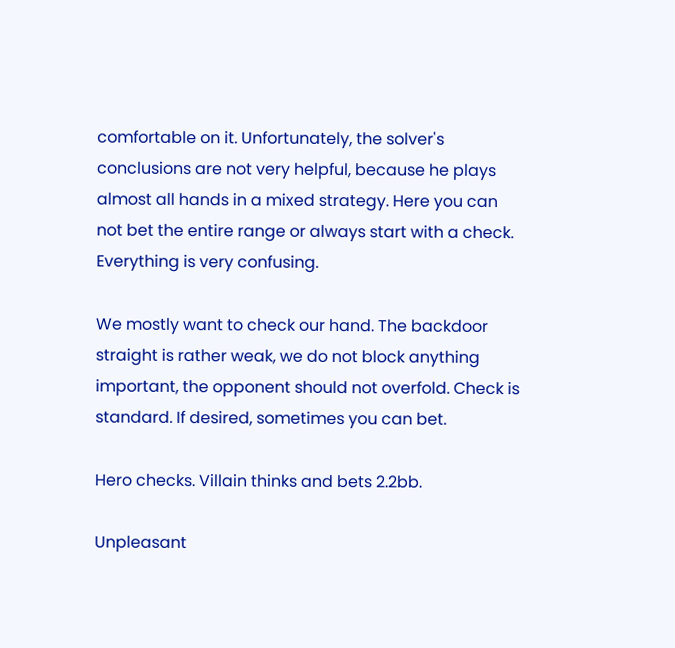comfortable on it. Unfortunately, the solver's conclusions are not very helpful, because he plays almost all hands in a mixed strategy. Here you can not bet the entire range or always start with a check. Everything is very confusing.

We mostly want to check our hand. The backdoor straight is rather weak, we do not block anything important, the opponent should not overfold. Check is standard. If desired, sometimes you can bet.

Hero checks. Villain thinks and bets 2.2bb.

Unpleasant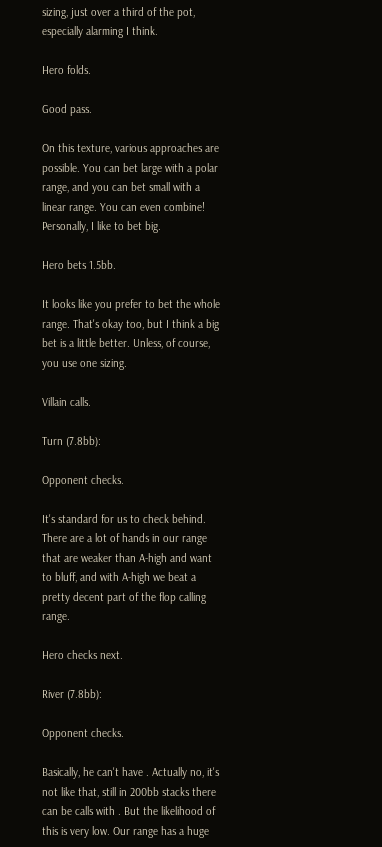sizing, just over a third of the pot, especially alarming I think.

Hero folds.

Good pass.

On this texture, various approaches are possible. You can bet large with a polar range, and you can bet small with a linear range. You can even combine! Personally, I like to bet big.

Hero bets 1.5bb.

It looks like you prefer to bet the whole range. That's okay too, but I think a big bet is a little better. Unless, of course, you use one sizing.

Villain calls.

Turn (7.8bb):

Opponent checks.

It's standard for us to check behind. There are a lot of hands in our range that are weaker than A-high and want to bluff, and with A-high we beat a pretty decent part of the flop calling range.

Hero checks next.

River (7.8bb):

Opponent checks.

Basically, he can't have . Actually no, it's not like that, still in 200bb stacks there can be calls with . But the likelihood of this is very low. Our range has a huge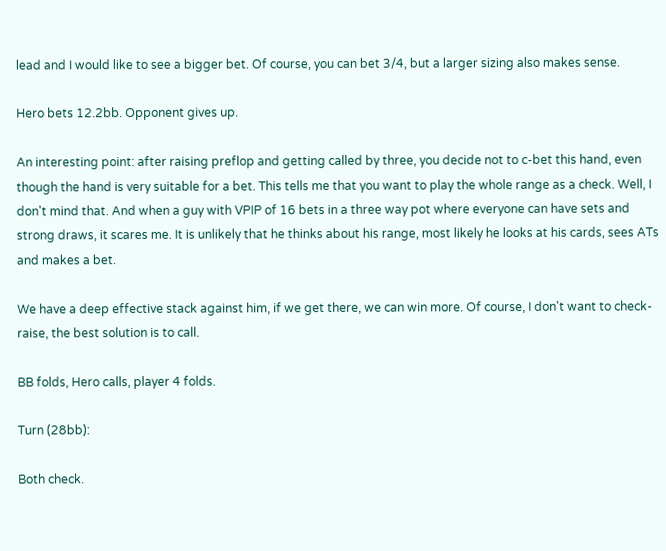lead and I would like to see a bigger bet. Of course, you can bet 3/4, but a larger sizing also makes sense.

Hero bets 12.2bb. Opponent gives up.

An interesting point: after raising preflop and getting called by three, you decide not to c-bet this hand, even though the hand is very suitable for a bet. This tells me that you want to play the whole range as a check. Well, I don't mind that. And when a guy with VPIP of 16 bets in a three way pot where everyone can have sets and strong draws, it scares me. It is unlikely that he thinks about his range, most likely he looks at his cards, sees ATs and makes a bet.

We have a deep effective stack against him, if we get there, we can win more. Of course, I don't want to check-raise, the best solution is to call.

BB folds, Hero calls, player 4 folds.

Turn (28bb):

Both check.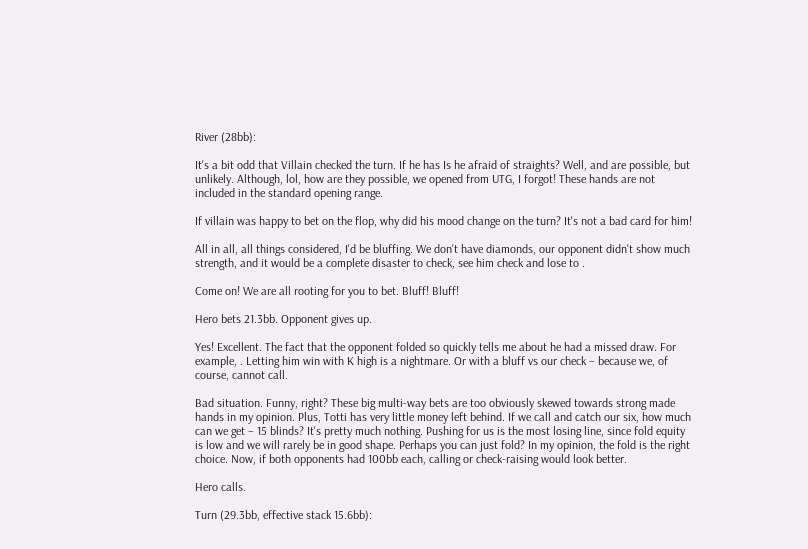River (28bb):

It's a bit odd that Villain checked the turn. If he has Is he afraid of straights? Well, and are possible, but unlikely. Although, lol, how are they possible, we opened from UTG, I forgot! These hands are not included in the standard opening range.

If villain was happy to bet on the flop, why did his mood change on the turn? It's not a bad card for him!

All in all, all things considered, I'd be bluffing. We don't have diamonds, our opponent didn't show much strength, and it would be a complete disaster to check, see him check and lose to .

Come on! We are all rooting for you to bet. Bluff! Bluff!

Hero bets 21.3bb. Opponent gives up.

Yes! Excellent. The fact that the opponent folded so quickly tells me about he had a missed draw. For example, . Letting him win with K high is a nightmare. Or with a bluff vs our check – because we, of course, cannot call.

Bad situation. Funny, right? These big multi-way bets are too obviously skewed towards strong made hands in my opinion. Plus, Totti has very little money left behind. If we call and catch our six, how much can we get – 15 blinds? It's pretty much nothing. Pushing for us is the most losing line, since fold equity is low and we will rarely be in good shape. Perhaps you can just fold? In my opinion, the fold is the right choice. Now, if both opponents had 100bb each, calling or check-raising would look better.

Hero calls.

Turn (29.3bb, effective stack 15.6bb):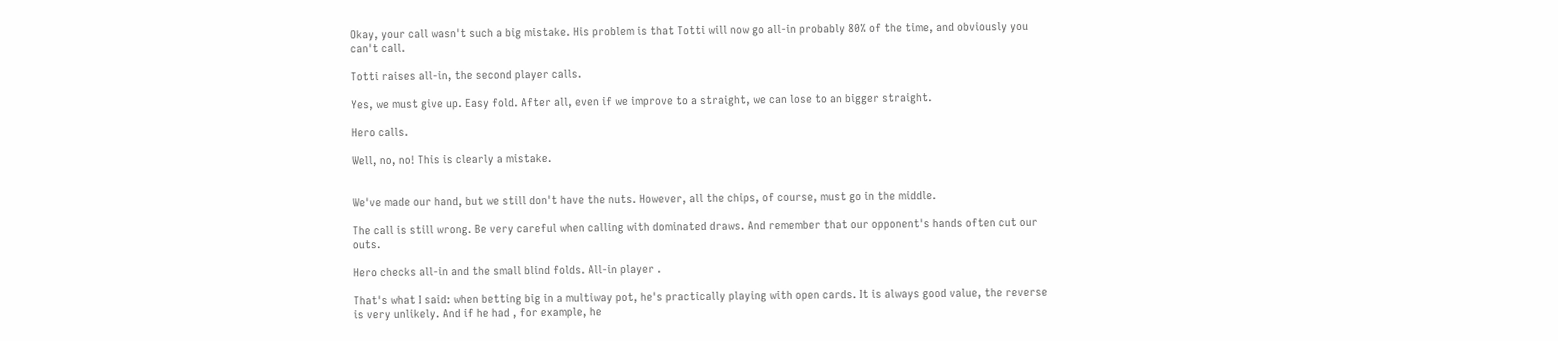Okay, your call wasn't such a big mistake. His problem is that Totti will now go all-in probably 80% of the time, and obviously you can't call.

Totti raises all-in, the second player calls.

Yes, we must give up. Easy fold. After all, even if we improve to a straight, we can lose to an bigger straight.

Hero calls.

Well, no, no! This is clearly a mistake.


We've made our hand, but we still don't have the nuts. However, all the chips, of course, must go in the middle.

The call is still wrong. Be very careful when calling with dominated draws. And remember that our opponent's hands often cut our outs.

Hero checks all-in and the small blind folds. All-in player .

That's what I said: when betting big in a multiway pot, he's practically playing with open cards. It is always good value, the reverse is very unlikely. And if he had , for example, he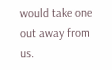would take one out away from us.